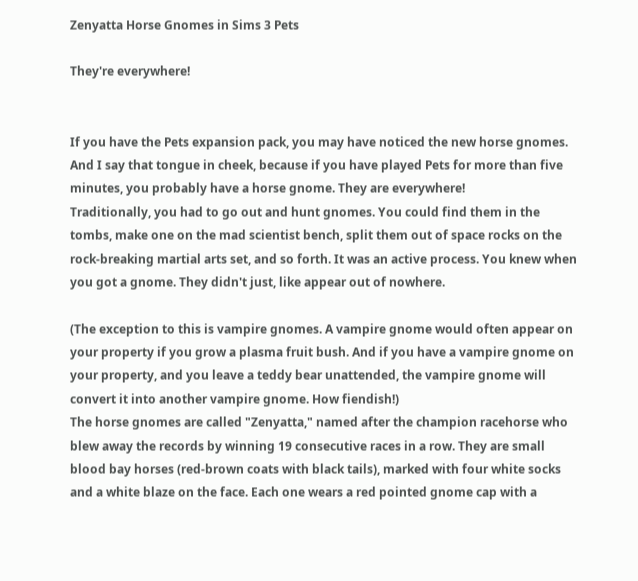Zenyatta Horse Gnomes in Sims 3 Pets

They're everywhere!


If you have the Pets expansion pack, you may have noticed the new horse gnomes. And I say that tongue in cheek, because if you have played Pets for more than five minutes, you probably have a horse gnome. They are everywhere!
Traditionally, you had to go out and hunt gnomes. You could find them in the tombs, make one on the mad scientist bench, split them out of space rocks on the rock-breaking martial arts set, and so forth. It was an active process. You knew when you got a gnome. They didn't just, like appear out of nowhere.

(The exception to this is vampire gnomes. A vampire gnome would often appear on your property if you grow a plasma fruit bush. And if you have a vampire gnome on your property, and you leave a teddy bear unattended, the vampire gnome will convert it into another vampire gnome. How fiendish!)
The horse gnomes are called "Zenyatta," named after the champion racehorse who blew away the records by winning 19 consecutive races in a row. They are small blood bay horses (red-brown coats with black tails), marked with four white socks and a white blaze on the face. Each one wears a red pointed gnome cap with a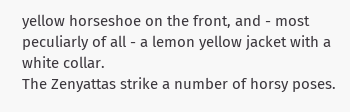yellow horseshoe on the front, and - most peculiarly of all - a lemon yellow jacket with a white collar.
The Zenyattas strike a number of horsy poses.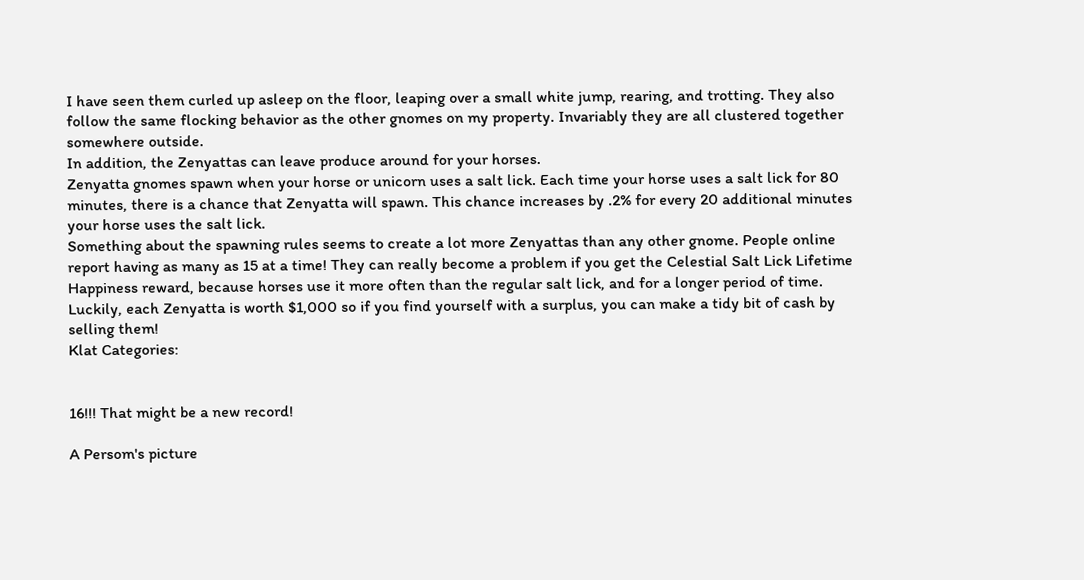I have seen them curled up asleep on the floor, leaping over a small white jump, rearing, and trotting. They also follow the same flocking behavior as the other gnomes on my property. Invariably they are all clustered together somewhere outside.
In addition, the Zenyattas can leave produce around for your horses.
Zenyatta gnomes spawn when your horse or unicorn uses a salt lick. Each time your horse uses a salt lick for 80 minutes, there is a chance that Zenyatta will spawn. This chance increases by .2% for every 20 additional minutes your horse uses the salt lick.
Something about the spawning rules seems to create a lot more Zenyattas than any other gnome. People online report having as many as 15 at a time! They can really become a problem if you get the Celestial Salt Lick Lifetime Happiness reward, because horses use it more often than the regular salt lick, and for a longer period of time.
Luckily, each Zenyatta is worth $1,000 so if you find yourself with a surplus, you can make a tidy bit of cash by selling them!
Klat Categories:


16!!! That might be a new record!

A Persom's picture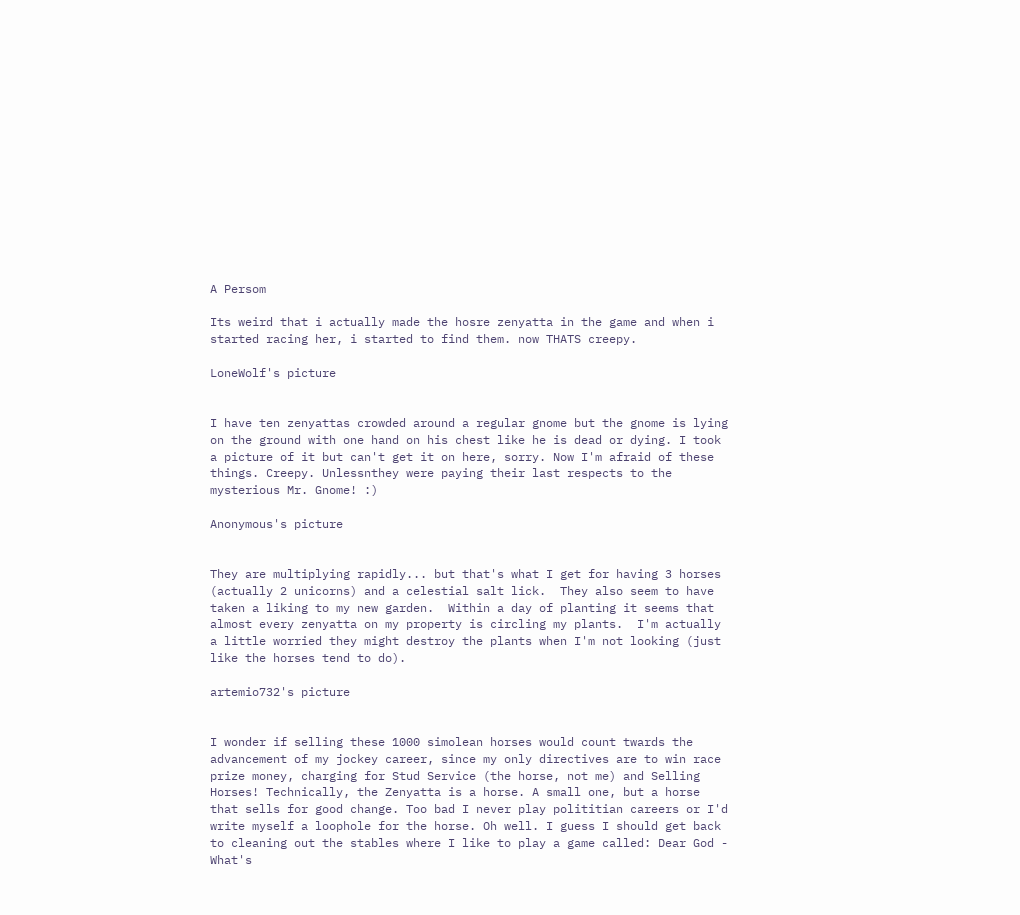A Persom

Its weird that i actually made the hosre zenyatta in the game and when i started racing her, i started to find them. now THATS creepy.

LoneWolf's picture


I have ten zenyattas crowded around a regular gnome but the gnome is lying on the ground with one hand on his chest like he is dead or dying. I took a picture of it but can't get it on here, sorry. Now I'm afraid of these things. Creepy. Unlessnthey were paying their last respects to the mysterious Mr. Gnome! :)

Anonymous's picture


They are multiplying rapidly... but that's what I get for having 3 horses (actually 2 unicorns) and a celestial salt lick.  They also seem to have taken a liking to my new garden.  Within a day of planting it seems that almost every zenyatta on my property is circling my plants.  I'm actually a little worried they might destroy the plants when I'm not looking (just like the horses tend to do).

artemio732's picture


I wonder if selling these 1000 simolean horses would count twards the advancement of my jockey career, since my only directives are to win race prize money, charging for Stud Service (the horse, not me) and Selling Horses! Technically, the Zenyatta is a horse. A small one, but a horse that sells for good change. Too bad I never play polititian careers or I'd write myself a loophole for the horse. Oh well. I guess I should get back to cleaning out the stables where I like to play a game called: Dear God - What's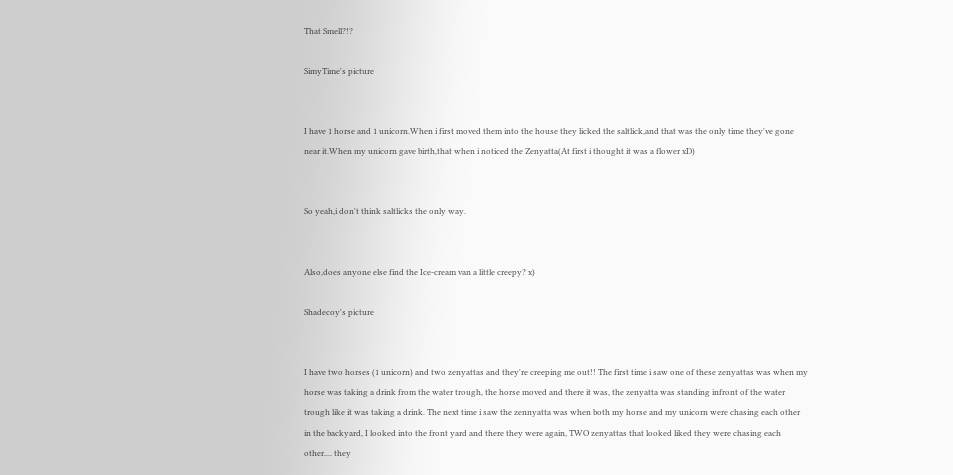That Smell?!?

SimyTime's picture


I have 1 horse and 1 unicorn.When i first moved them into the house they licked the saltlick,and that was the only time they've gone near it.When my unicorn gave birth,that when i noticed the Zenyatta(At first i thought it was a flower xD)


So yeah,i don't think saltlicks the only way.


Also,does anyone else find the Ice-cream van a little creepy? x)

Shadecoy's picture


I have two horses (1 unicorn) and two zenyattas and they're creeping me out!! The first time i saw one of these zenyattas was when my horse was taking a drink from the water trough, the horse moved and there it was, the zenyatta was standing infront of the water trough like it was taking a drink. The next time i saw the zennyatta was when both my horse and my unicorn were chasing each other in the backyard, I looked into the front yard and there they were again, TWO zenyattas that looked liked they were chasing each other.... they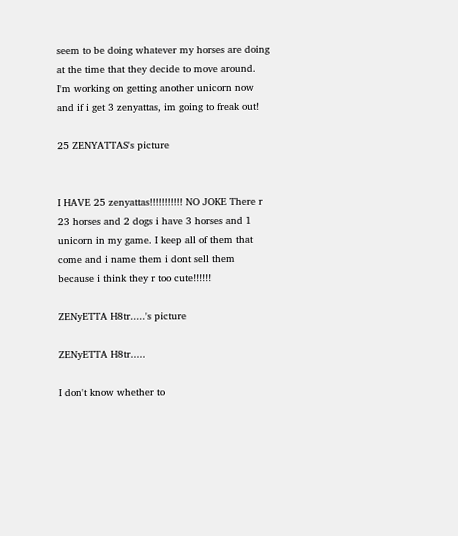seem to be doing whatever my horses are doing at the time that they decide to move around. I'm working on getting another unicorn now and if i get 3 zenyattas, im going to freak out!

25 ZENYATTAS's picture


I HAVE 25 zenyattas!!!!!!!!!!! NO JOKE There r 23 horses and 2 dogs i have 3 horses and 1 unicorn in my game. I keep all of them that come and i name them i dont sell them because i think they r too cute!!!!!!

ZENyETTA H8tr.....'s picture

ZENyETTA H8tr.....

I don't know whether to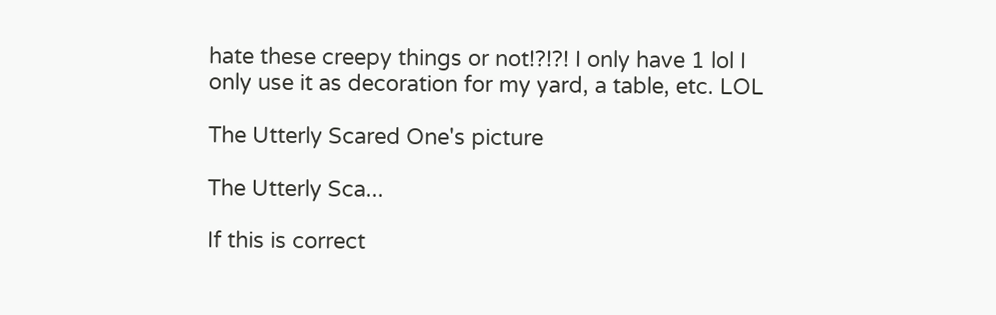hate these creepy things or not!?!?! I only have 1 lol I only use it as decoration for my yard, a table, etc. LOL

The Utterly Scared One's picture

The Utterly Sca...

If this is correct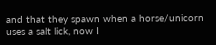and that they spawn when a horse/unicorn uses a salt lick, now I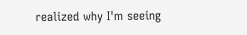realized why I'm seeing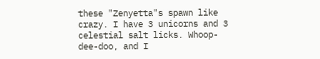these "Zenyetta"s spawn like crazy. I have 3 unicorns and 3 celestial salt licks. Whoop-dee-doo, and I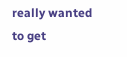really wanted to get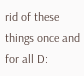rid of these things once and for all D: